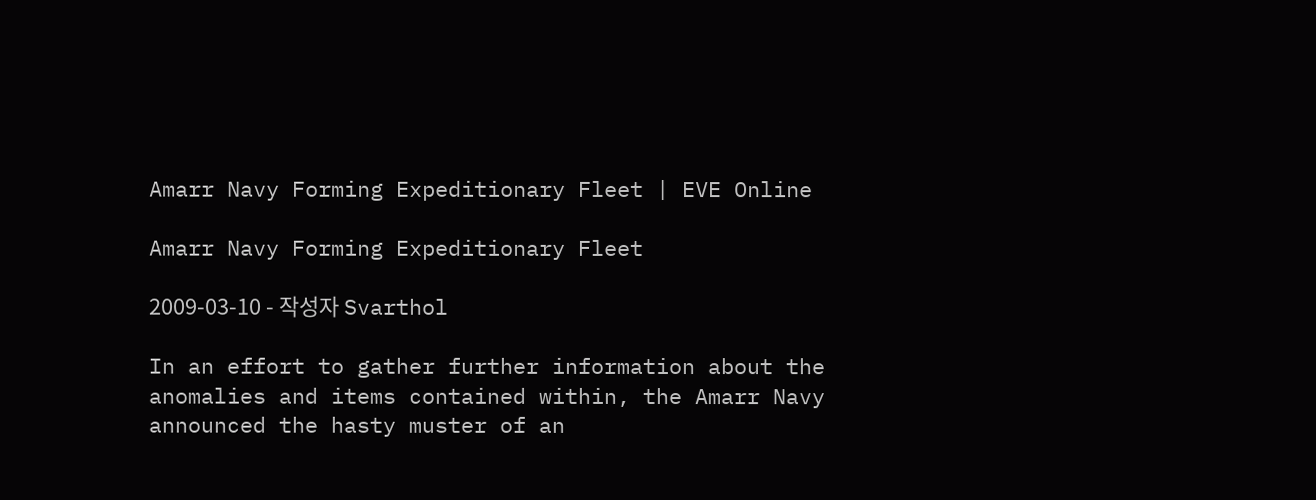Amarr Navy Forming Expeditionary Fleet | EVE Online

Amarr Navy Forming Expeditionary Fleet

2009-03-10 - 작성자 Svarthol

In an effort to gather further information about the anomalies and items contained within, the Amarr Navy announced the hasty muster of an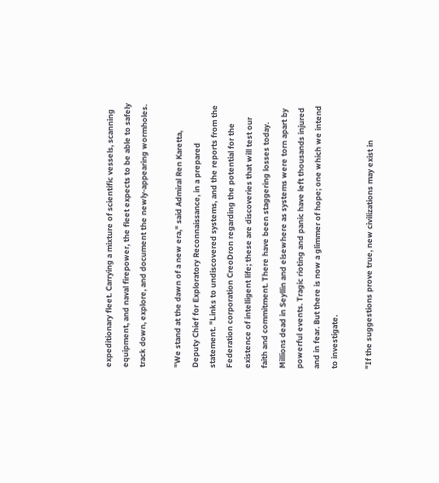expeditionary fleet. Carrying a mixture of scientific vessels, scanning equipment, and naval firepower, the fleet expects to be able to safely track down, explore, and document the newly-appearing wormholes.

"We stand at the dawn of a new era," said Admiral Ren Karetta, Deputy Chief for Exploratory Reconnaissance, in a prepared statement. "Links to undiscovered systems, and the reports from the Federation corporation CreoDron regarding the potential for the existence of intelligent life; these are discoveries that will test our faith and commitment. There have been staggering losses today. Millions dead in Seyllin and elsewhere as systems were torn apart by powerful events. Tragic rioting and panic have left thousands injured and in fear. But there is now a glimmer of hope; one which we intend to investigate.

"If the suggestions prove true, new civilizations may exist in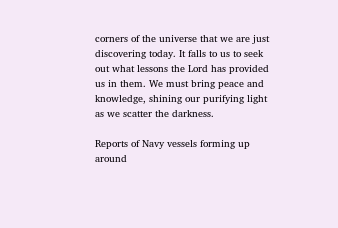corners of the universe that we are just discovering today. It falls to us to seek out what lessons the Lord has provided us in them. We must bring peace and knowledge, shining our purifying light as we scatter the darkness.

Reports of Navy vessels forming up around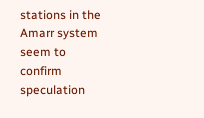stations in the Amarr system seem to confirm speculation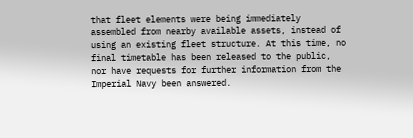that fleet elements were being immediately assembled from nearby available assets, instead of using an existing fleet structure. At this time, no final timetable has been released to the public, nor have requests for further information from the Imperial Navy been answered.